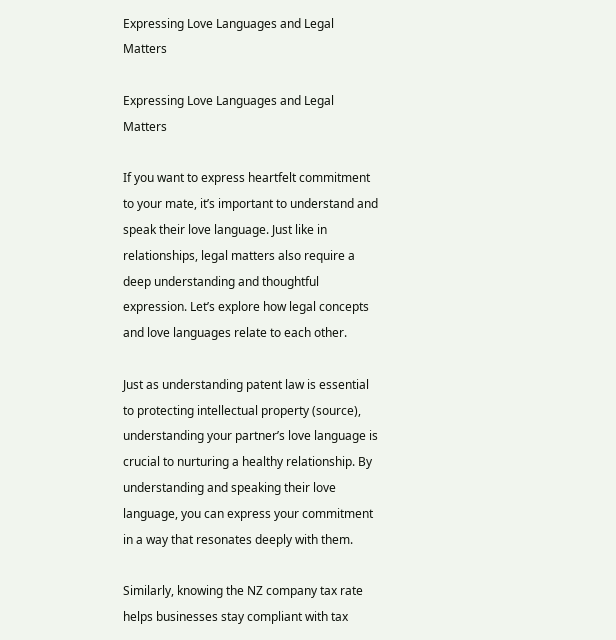Expressing Love Languages and Legal Matters

Expressing Love Languages and Legal Matters

If you want to express heartfelt commitment to your mate, it’s important to understand and speak their love language. Just like in relationships, legal matters also require a deep understanding and thoughtful expression. Let’s explore how legal concepts and love languages relate to each other.

Just as understanding patent law is essential to protecting intellectual property (source), understanding your partner’s love language is crucial to nurturing a healthy relationship. By understanding and speaking their love language, you can express your commitment in a way that resonates deeply with them.

Similarly, knowing the NZ company tax rate helps businesses stay compliant with tax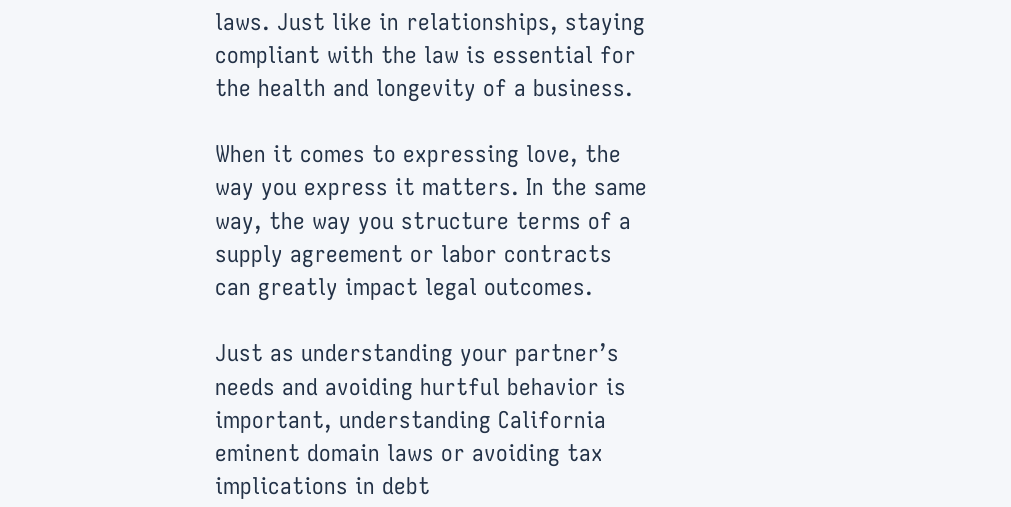laws. Just like in relationships, staying compliant with the law is essential for the health and longevity of a business.

When it comes to expressing love, the way you express it matters. In the same way, the way you structure terms of a supply agreement or labor contracts can greatly impact legal outcomes.

Just as understanding your partner’s needs and avoiding hurtful behavior is important, understanding California eminent domain laws or avoiding tax implications in debt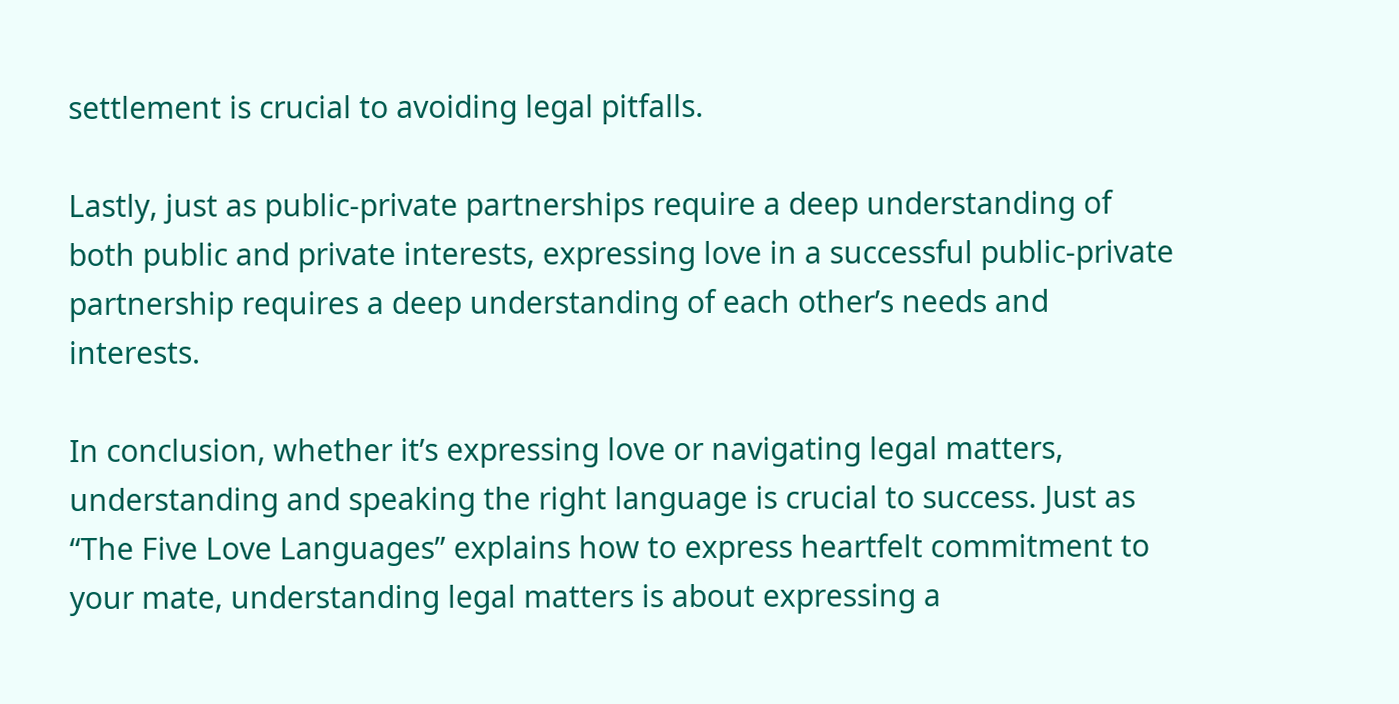settlement is crucial to avoiding legal pitfalls.

Lastly, just as public-private partnerships require a deep understanding of both public and private interests, expressing love in a successful public-private partnership requires a deep understanding of each other’s needs and interests.

In conclusion, whether it’s expressing love or navigating legal matters, understanding and speaking the right language is crucial to success. Just as “The Five Love Languages” explains how to express heartfelt commitment to your mate, understanding legal matters is about expressing a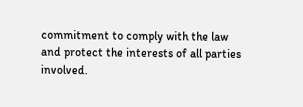commitment to comply with the law and protect the interests of all parties involved.